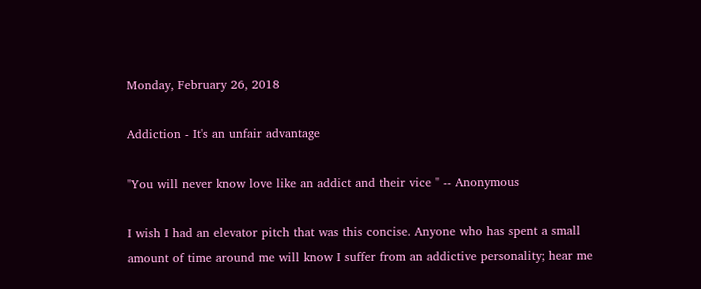Monday, February 26, 2018

Addiction - It's an unfair advantage

"You will never know love like an addict and their vice " -- Anonymous

I wish I had an elevator pitch that was this concise. Anyone who has spent a small amount of time around me will know I suffer from an addictive personality; hear me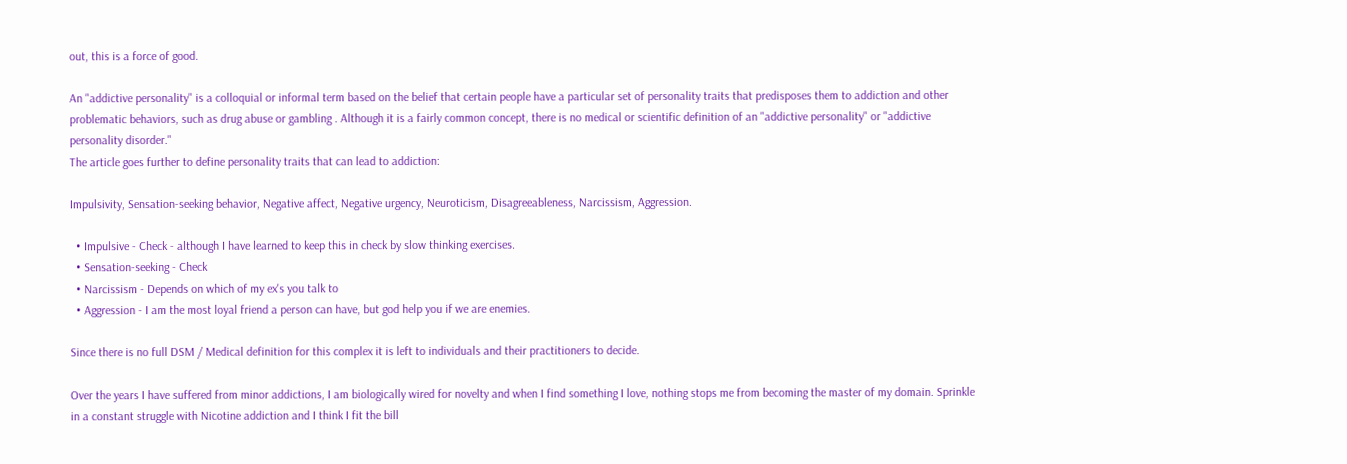out, this is a force of good.

An "addictive personality" is a colloquial or informal term based on the belief that certain people have a particular set of personality traits that predisposes them to addiction and other problematic behaviors, such as drug abuse or gambling . Although it is a fairly common concept, there is no medical or scientific definition of an "addictive personality" or "addictive personality disorder."
The article goes further to define personality traits that can lead to addiction:

Impulsivity, Sensation-seeking behavior, Negative affect, Negative urgency, Neuroticism, Disagreeableness, Narcissism, Aggression.

  • Impulsive - Check - although I have learned to keep this in check by slow thinking exercises.
  • Sensation-seeking - Check
  • Narcissism - Depends on which of my ex's you talk to
  • Aggression - I am the most loyal friend a person can have, but god help you if we are enemies.

Since there is no full DSM / Medical definition for this complex it is left to individuals and their practitioners to decide.

Over the years I have suffered from minor addictions, I am biologically wired for novelty and when I find something I love, nothing stops me from becoming the master of my domain. Sprinkle in a constant struggle with Nicotine addiction and I think I fit the bill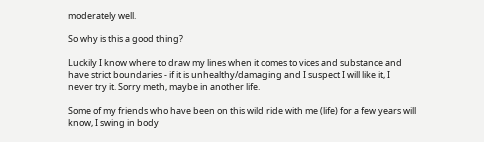moderately well.

So why is this a good thing?

Luckily I know where to draw my lines when it comes to vices and substance and have strict boundaries - if it is unhealthy/damaging and I suspect I will like it, I never try it. Sorry meth, maybe in another life.

Some of my friends who have been on this wild ride with me (life) for a few years will know, I swing in body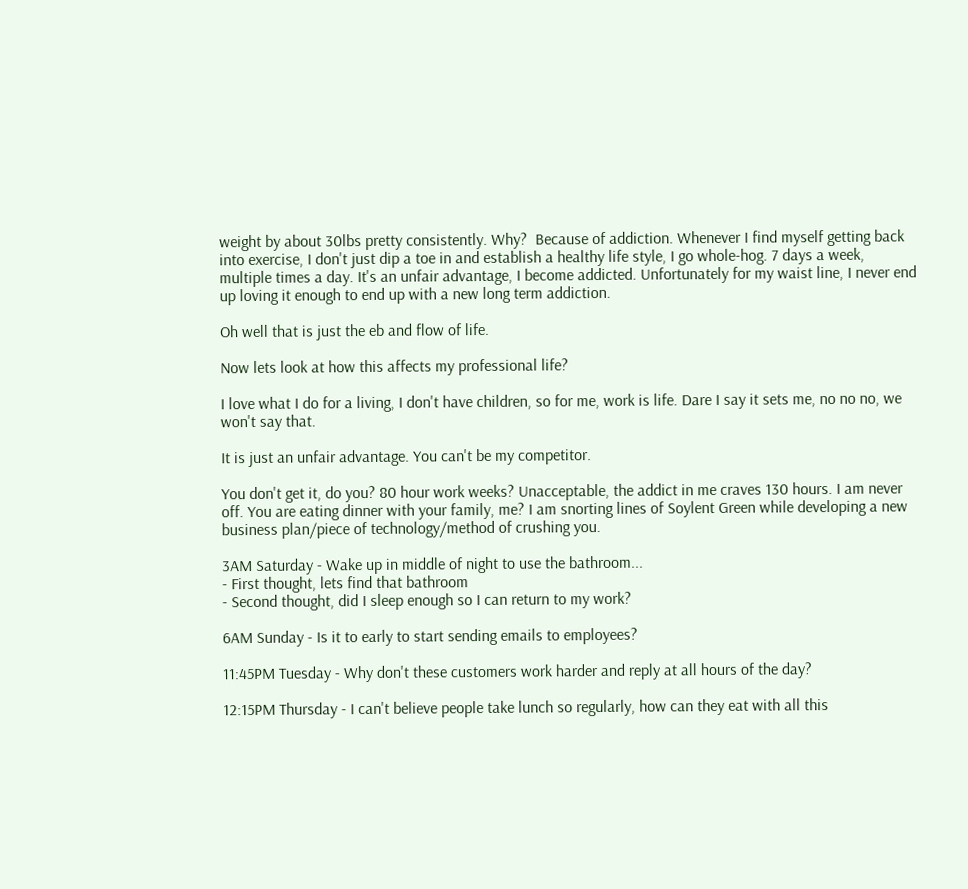weight by about 30lbs pretty consistently. Why?  Because of addiction. Whenever I find myself getting back into exercise, I don't just dip a toe in and establish a healthy life style, I go whole-hog. 7 days a week, multiple times a day. It's an unfair advantage, I become addicted. Unfortunately for my waist line, I never end up loving it enough to end up with a new long term addiction.

Oh well that is just the eb and flow of life.

Now lets look at how this affects my professional life?

I love what I do for a living, I don't have children, so for me, work is life. Dare I say it sets me, no no no, we won't say that.

It is just an unfair advantage. You can't be my competitor.

You don't get it, do you? 80 hour work weeks? Unacceptable, the addict in me craves 130 hours. I am never off. You are eating dinner with your family, me? I am snorting lines of Soylent Green while developing a new business plan/piece of technology/method of crushing you.

3AM Saturday - Wake up in middle of night to use the bathroom...
- First thought, lets find that bathroom
- Second thought, did I sleep enough so I can return to my work?

6AM Sunday - Is it to early to start sending emails to employees?

11:45PM Tuesday - Why don't these customers work harder and reply at all hours of the day?

12:15PM Thursday - I can't believe people take lunch so regularly, how can they eat with all this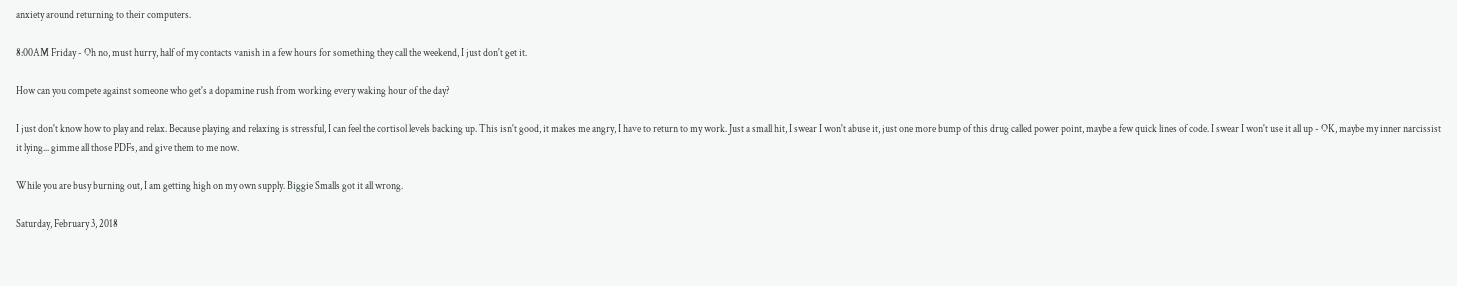anxiety around returning to their computers.

8:00AM Friday - Oh no, must hurry, half of my contacts vanish in a few hours for something they call the weekend, I just don't get it.

How can you compete against someone who get's a dopamine rush from working every waking hour of the day?

I just don't know how to play and relax. Because playing and relaxing is stressful, I can feel the cortisol levels backing up. This isn't good, it makes me angry, I have to return to my work. Just a small hit, I swear I won't abuse it, just one more bump of this drug called power point, maybe a few quick lines of code. I swear I won't use it all up - OK, maybe my inner narcissist it lying... gimme all those PDFs, and give them to me now.

While you are busy burning out, I am getting high on my own supply. Biggie Smalls got it all wrong.

Saturday, February 3, 2018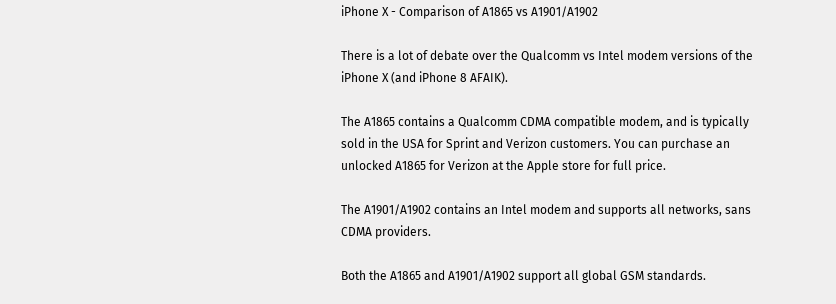iPhone X - Comparison of A1865 vs A1901/A1902

There is a lot of debate over the Qualcomm vs Intel modem versions of the iPhone X (and iPhone 8 AFAIK).

The A1865 contains a Qualcomm CDMA compatible modem, and is typically sold in the USA for Sprint and Verizon customers. You can purchase an unlocked A1865 for Verizon at the Apple store for full price.

The A1901/A1902 contains an Intel modem and supports all networks, sans CDMA providers.

Both the A1865 and A1901/A1902 support all global GSM standards.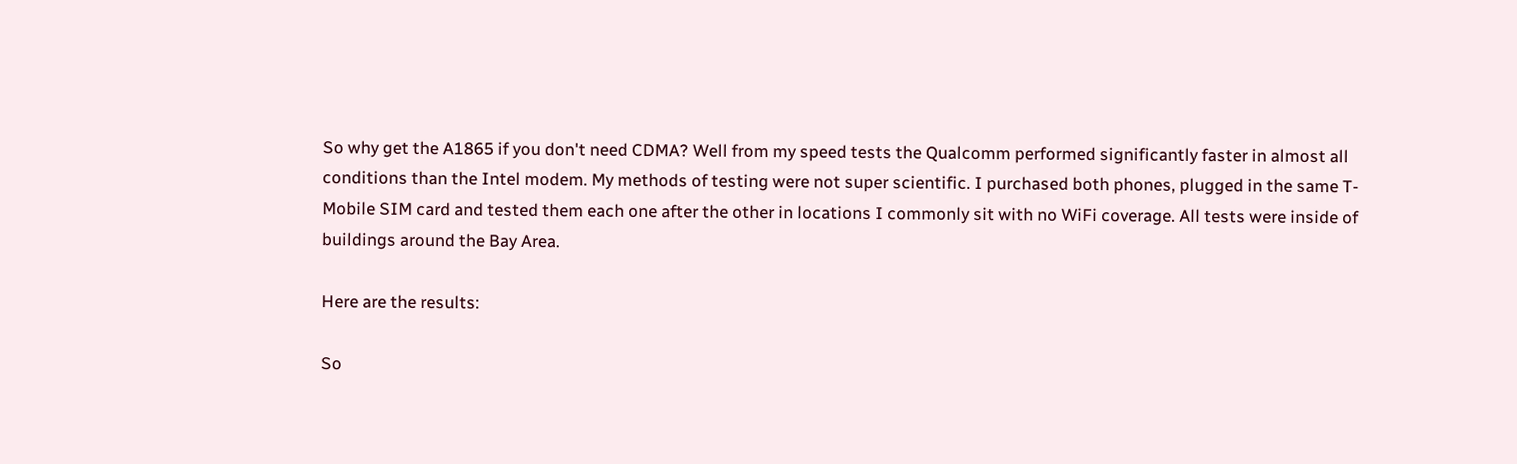So why get the A1865 if you don't need CDMA? Well from my speed tests the Qualcomm performed significantly faster in almost all conditions than the Intel modem. My methods of testing were not super scientific. I purchased both phones, plugged in the same T-Mobile SIM card and tested them each one after the other in locations I commonly sit with no WiFi coverage. All tests were inside of buildings around the Bay Area.

Here are the results:

So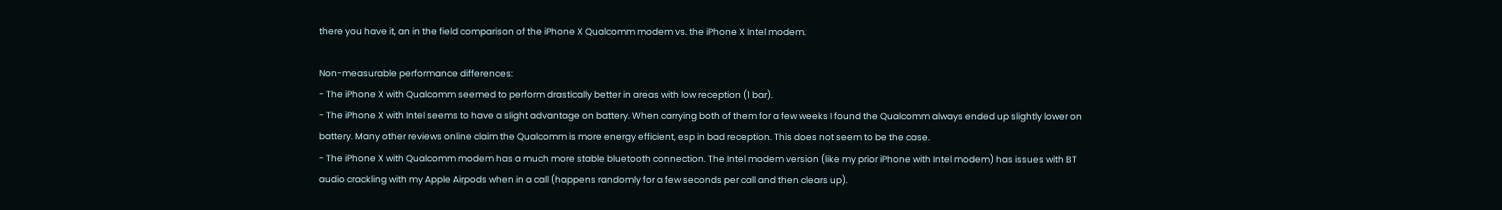there you have it, an in the field comparison of the iPhone X Qualcomm modem vs. the iPhone X Intel modem.

Non-measurable performance differences:
- The iPhone X with Qualcomm seemed to perform drastically better in areas with low reception (1 bar).
- The iPhone X with Intel seems to have a slight advantage on battery. When carrying both of them for a few weeks I found the Qualcomm always ended up slightly lower on battery. Many other reviews online claim the Qualcomm is more energy efficient, esp in bad reception. This does not seem to be the case.
- The iPhone X with Qualcomm modem has a much more stable bluetooth connection. The Intel modem version (like my prior iPhone with Intel modem) has issues with BT audio crackling with my Apple Airpods when in a call (happens randomly for a few seconds per call and then clears up).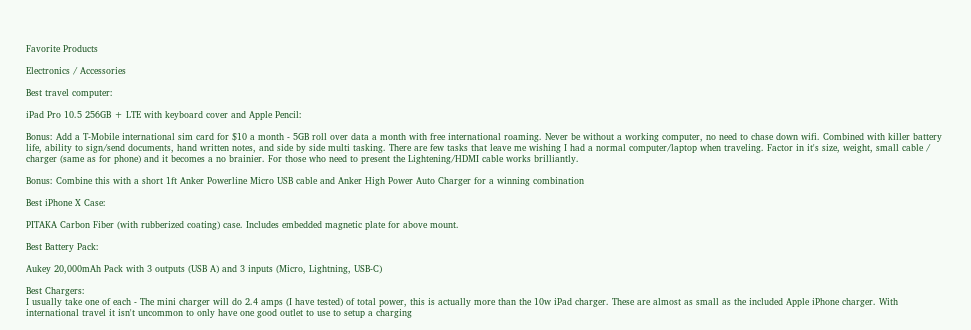Favorite Products

Electronics / Accessories

Best travel computer:

iPad Pro 10.5 256GB + LTE with keyboard cover and Apple Pencil:

Bonus: Add a T-Mobile international sim card for $10 a month - 5GB roll over data a month with free international roaming. Never be without a working computer, no need to chase down wifi. Combined with killer battery life, ability to sign/send documents, hand written notes, and side by side multi tasking. There are few tasks that leave me wishing I had a normal computer/laptop when traveling. Factor in it's size, weight, small cable / charger (same as for phone) and it becomes a no brainier. For those who need to present the Lightening/HDMI cable works brilliantly.

Bonus: Combine this with a short 1ft Anker Powerline Micro USB cable and Anker High Power Auto Charger for a winning combination

Best iPhone X Case:

PITAKA Carbon Fiber (with rubberized coating) case. Includes embedded magnetic plate for above mount.

Best Battery Pack:

Aukey 20,000mAh Pack with 3 outputs (USB A) and 3 inputs (Micro, Lightning, USB-C)

Best Chargers:
I usually take one of each - The mini charger will do 2.4 amps (I have tested) of total power, this is actually more than the 10w iPad charger. These are almost as small as the included Apple iPhone charger. With international travel it isn't uncommon to only have one good outlet to use to setup a charging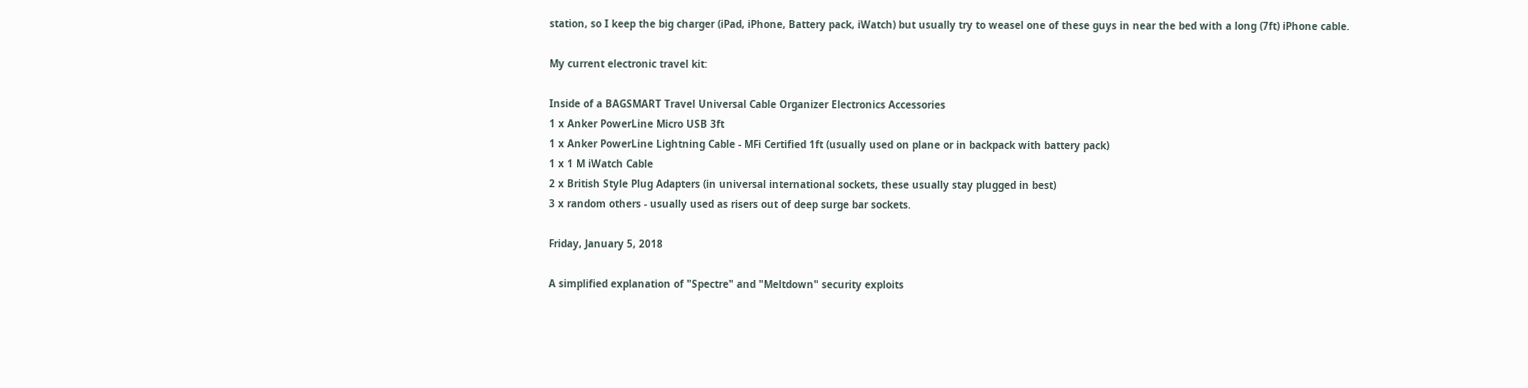station, so I keep the big charger (iPad, iPhone, Battery pack, iWatch) but usually try to weasel one of these guys in near the bed with a long (7ft) iPhone cable.

My current electronic travel kit:

Inside of a BAGSMART Travel Universal Cable Organizer Electronics Accessories
1 x Anker PowerLine Micro USB 3ft
1 x Anker PowerLine Lightning Cable - MFi Certified 1ft (usually used on plane or in backpack with battery pack)
1 x 1 M iWatch Cable
2 x British Style Plug Adapters (in universal international sockets, these usually stay plugged in best)
3 x random others - usually used as risers out of deep surge bar sockets.

Friday, January 5, 2018

A simplified explanation of "Spectre" and "Meltdown" security exploits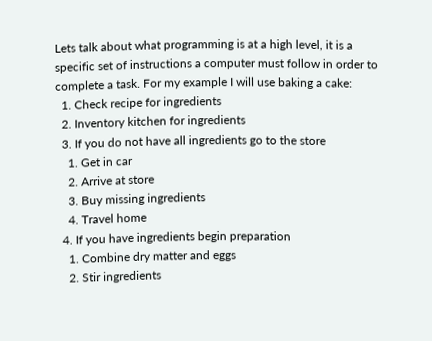Lets talk about what programming is at a high level, it is a specific set of instructions a computer must follow in order to complete a task. For my example I will use baking a cake:
  1. Check recipe for ingredients
  2. Inventory kitchen for ingredients
  3. If you do not have all ingredients go to the store
    1. Get in car
    2. Arrive at store
    3. Buy missing ingredients
    4. Travel home
  4. If you have ingredients begin preparation
    1. Combine dry matter and eggs
    2. Stir ingredients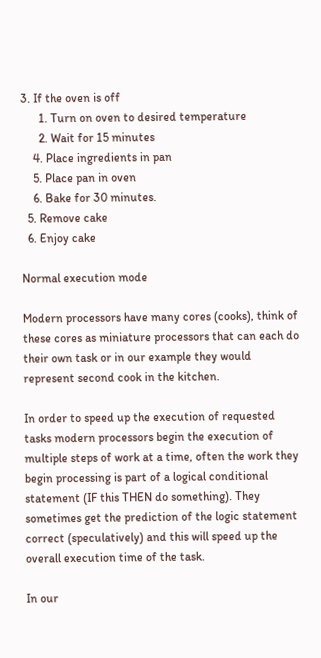3. If the oven is off
      1. Turn on oven to desired temperature
      2. Wait for 15 minutes
    4. Place ingredients in pan
    5. Place pan in oven
    6. Bake for 30 minutes.
  5. Remove cake
  6. Enjoy cake

Normal execution mode

Modern processors have many cores (cooks), think of these cores as miniature processors that can each do their own task or in our example they would represent second cook in the kitchen.

In order to speed up the execution of requested tasks modern processors begin the execution of multiple steps of work at a time, often the work they begin processing is part of a logical conditional statement (IF this THEN do something). They sometimes get the prediction of the logic statement correct (speculatively) and this will speed up the overall execution time of the task.

In our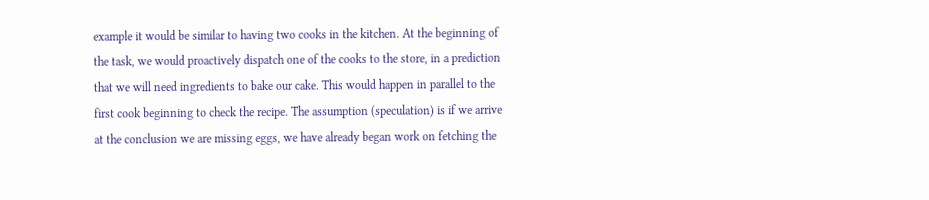example it would be similar to having two cooks in the kitchen. At the beginning of the task, we would proactively dispatch one of the cooks to the store, in a prediction that we will need ingredients to bake our cake. This would happen in parallel to the first cook beginning to check the recipe. The assumption (speculation) is if we arrive at the conclusion we are missing eggs, we have already began work on fetching the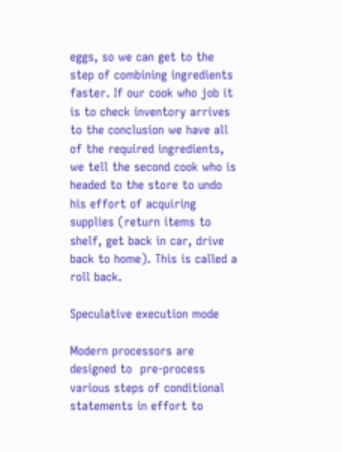eggs, so we can get to the step of combining ingredients faster. If our cook who job it is to check inventory arrives to the conclusion we have all of the required ingredients, we tell the second cook who is headed to the store to undo his effort of acquiring supplies (return items to shelf, get back in car, drive back to home). This is called a roll back.

Speculative execution mode

Modern processors are designed to  pre-process various steps of conditional statements in effort to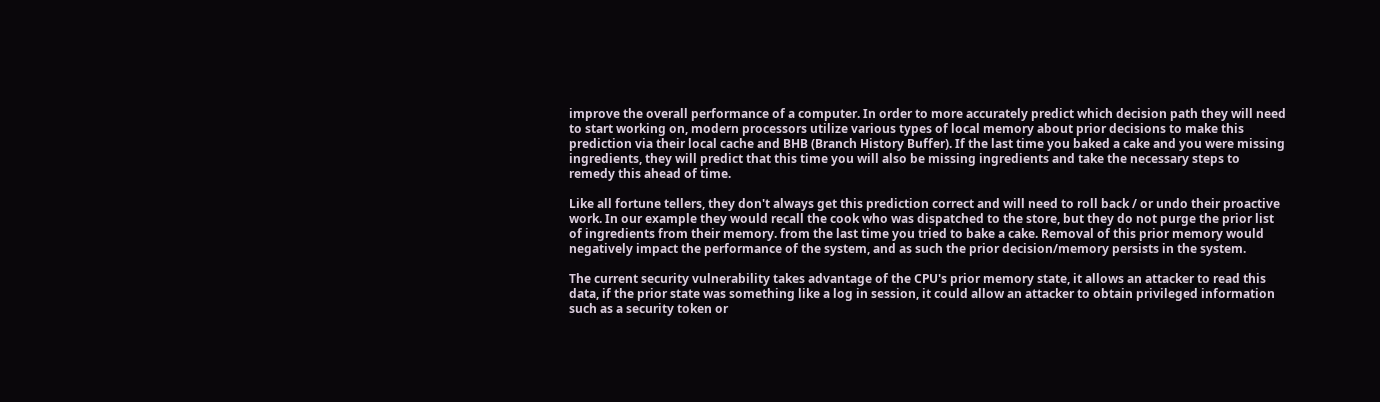improve the overall performance of a computer. In order to more accurately predict which decision path they will need to start working on, modern processors utilize various types of local memory about prior decisions to make this prediction via their local cache and BHB (Branch History Buffer). If the last time you baked a cake and you were missing ingredients, they will predict that this time you will also be missing ingredients and take the necessary steps to remedy this ahead of time.

Like all fortune tellers, they don't always get this prediction correct and will need to roll back / or undo their proactive work. In our example they would recall the cook who was dispatched to the store, but they do not purge the prior list of ingredients from their memory. from the last time you tried to bake a cake. Removal of this prior memory would negatively impact the performance of the system, and as such the prior decision/memory persists in the system.

The current security vulnerability takes advantage of the CPU's prior memory state, it allows an attacker to read this data, if the prior state was something like a log in session, it could allow an attacker to obtain privileged information such as a security token or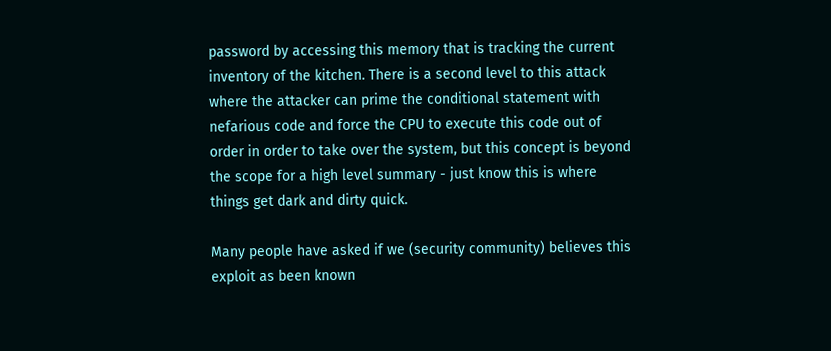password by accessing this memory that is tracking the current inventory of the kitchen. There is a second level to this attack where the attacker can prime the conditional statement with nefarious code and force the CPU to execute this code out of order in order to take over the system, but this concept is beyond the scope for a high level summary - just know this is where things get dark and dirty quick.

Many people have asked if we (security community) believes this exploit as been known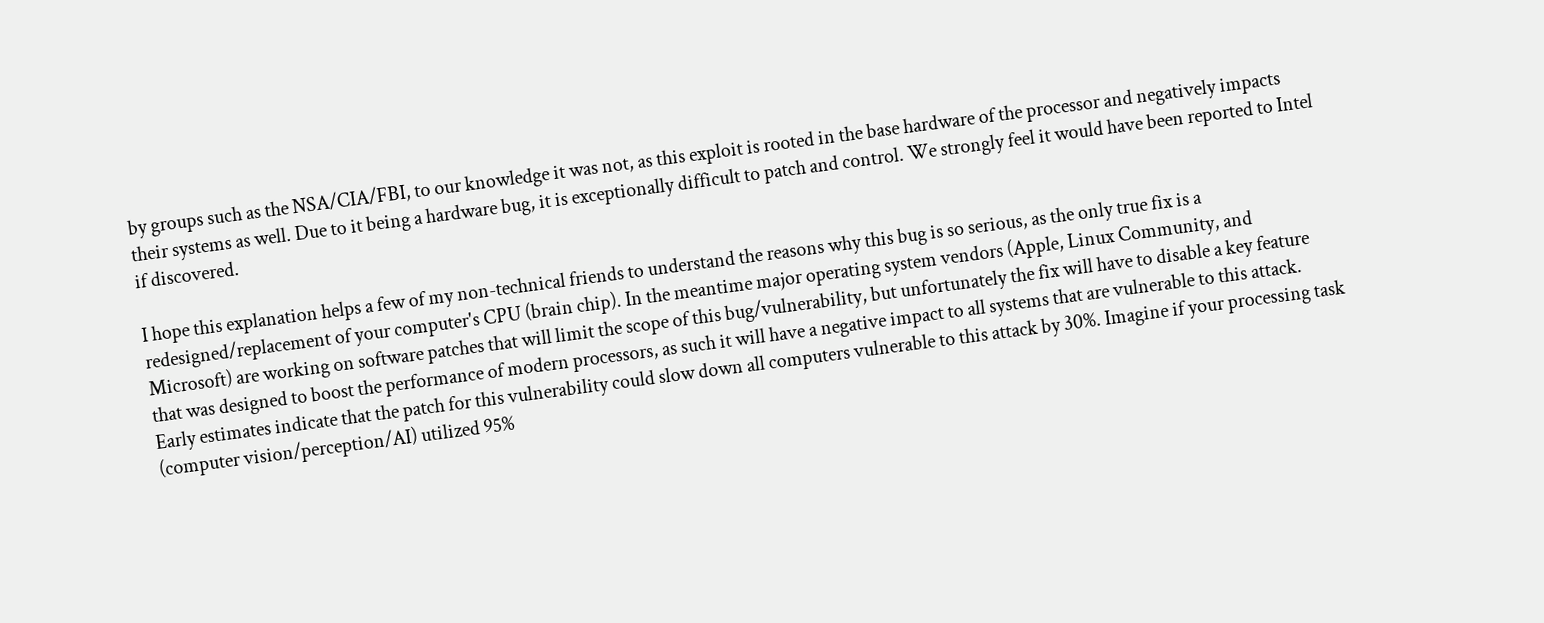by groups such as the NSA/CIA/FBI, to our knowledge it was not, as this exploit is rooted in the base hardware of the processor and negatively impacts their systems as well. Due to it being a hardware bug, it is exceptionally difficult to patch and control. We strongly feel it would have been reported to Intel if discovered.

I hope this explanation helps a few of my non-technical friends to understand the reasons why this bug is so serious, as the only true fix is a redesigned/replacement of your computer's CPU (brain chip). In the meantime major operating system vendors (Apple, Linux Community, and Microsoft) are working on software patches that will limit the scope of this bug/vulnerability, but unfortunately the fix will have to disable a key feature that was designed to boost the performance of modern processors, as such it will have a negative impact to all systems that are vulnerable to this attack. Early estimates indicate that the patch for this vulnerability could slow down all computers vulnerable to this attack by 30%. Imagine if your processing task (computer vision/perception/AI) utilized 95%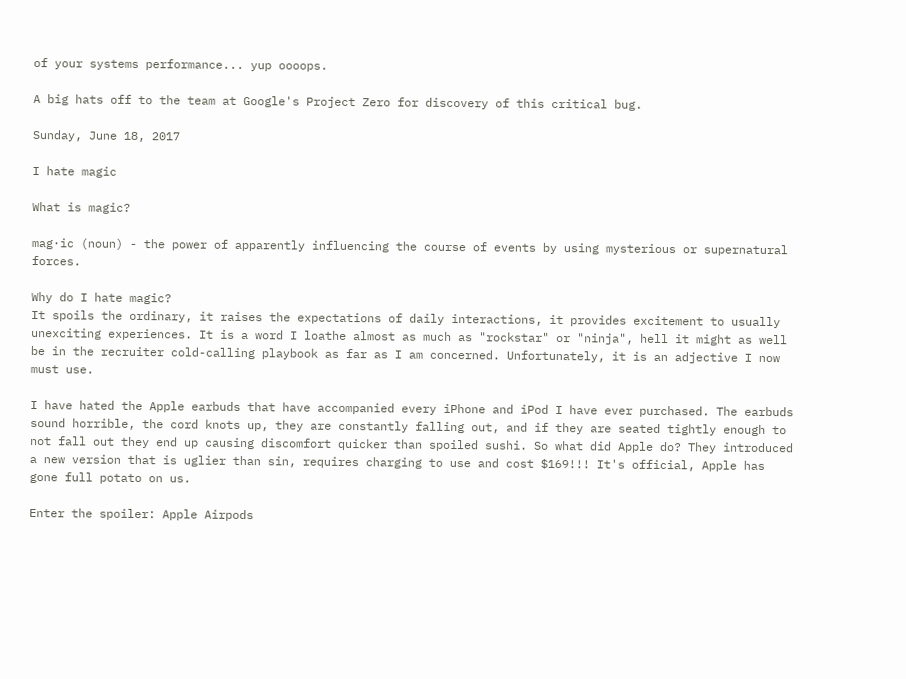of your systems performance... yup oooops.

A big hats off to the team at Google's Project Zero for discovery of this critical bug.

Sunday, June 18, 2017

I hate magic

What is magic?

mag·ic (noun) - the power of apparently influencing the course of events by using mysterious or supernatural forces.

Why do I hate magic?
It spoils the ordinary, it raises the expectations of daily interactions, it provides excitement to usually unexciting experiences. It is a word I loathe almost as much as "rockstar" or "ninja", hell it might as well be in the recruiter cold-calling playbook as far as I am concerned. Unfortunately, it is an adjective I now must use.

I have hated the Apple earbuds that have accompanied every iPhone and iPod I have ever purchased. The earbuds sound horrible, the cord knots up, they are constantly falling out, and if they are seated tightly enough to not fall out they end up causing discomfort quicker than spoiled sushi. So what did Apple do? They introduced a new version that is uglier than sin, requires charging to use and cost $169!!! It's official, Apple has gone full potato on us.

Enter the spoiler: Apple Airpods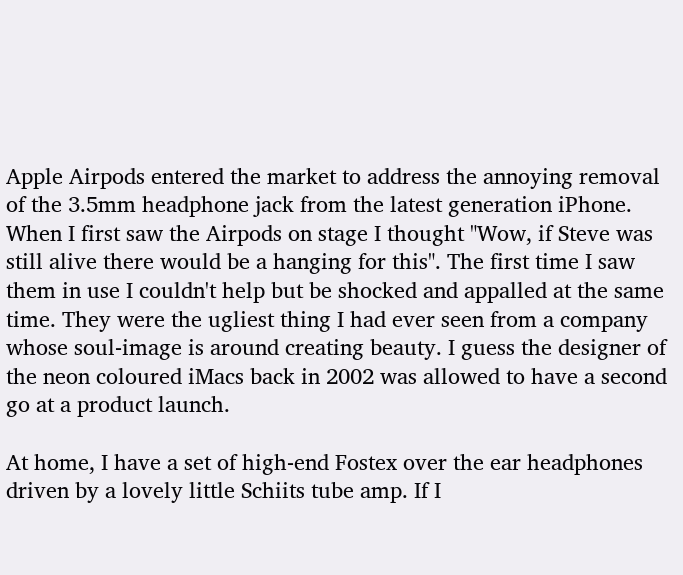Apple Airpods entered the market to address the annoying removal of the 3.5mm headphone jack from the latest generation iPhone. When I first saw the Airpods on stage I thought "Wow, if Steve was still alive there would be a hanging for this". The first time I saw them in use I couldn't help but be shocked and appalled at the same time. They were the ugliest thing I had ever seen from a company whose soul-image is around creating beauty. I guess the designer of the neon coloured iMacs back in 2002 was allowed to have a second go at a product launch.

At home, I have a set of high-end Fostex over the ear headphones driven by a lovely little Schiits tube amp. If I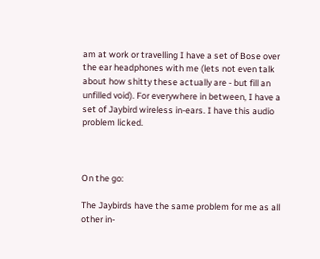am at work or travelling I have a set of Bose over the ear headphones with me (lets not even talk about how shitty these actually are - but fill an unfilled void). For everywhere in between, I have a set of Jaybird wireless in-ears. I have this audio problem licked.



On the go:

The Jaybirds have the same problem for me as all other in-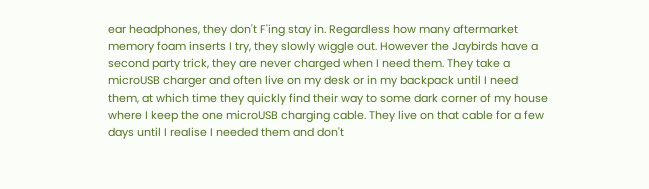ear headphones, they don't F'ing stay in. Regardless how many aftermarket memory foam inserts I try, they slowly wiggle out. However the Jaybirds have a second party trick, they are never charged when I need them. They take a microUSB charger and often live on my desk or in my backpack until I need them, at which time they quickly find their way to some dark corner of my house where I keep the one microUSB charging cable. They live on that cable for a few days until I realise I needed them and don't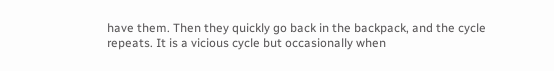have them. Then they quickly go back in the backpack, and the cycle repeats. It is a vicious cycle but occasionally when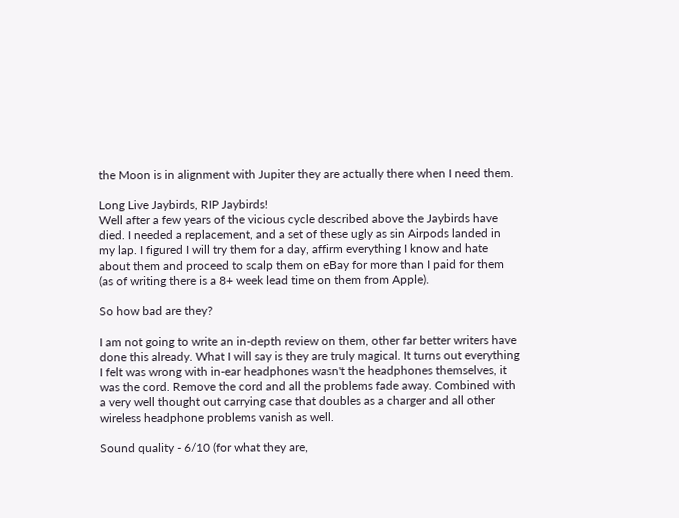the Moon is in alignment with Jupiter they are actually there when I need them.

Long Live Jaybirds, RIP Jaybirds!
Well after a few years of the vicious cycle described above the Jaybirds have died. I needed a replacement, and a set of these ugly as sin Airpods landed in my lap. I figured I will try them for a day, affirm everything I know and hate about them and proceed to scalp them on eBay for more than I paid for them (as of writing there is a 8+ week lead time on them from Apple).

So how bad are they?

I am not going to write an in-depth review on them, other far better writers have done this already. What I will say is they are truly magical. It turns out everything I felt was wrong with in-ear headphones wasn't the headphones themselves, it was the cord. Remove the cord and all the problems fade away. Combined with a very well thought out carrying case that doubles as a charger and all other wireless headphone problems vanish as well.

Sound quality - 6/10 (for what they are,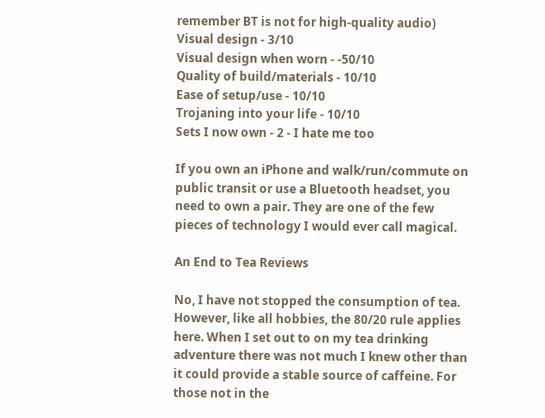remember BT is not for high-quality audio)
Visual design - 3/10
Visual design when worn - -50/10
Quality of build/materials - 10/10
Ease of setup/use - 10/10
Trojaning into your life - 10/10
Sets I now own - 2 - I hate me too

If you own an iPhone and walk/run/commute on public transit or use a Bluetooth headset, you need to own a pair. They are one of the few pieces of technology I would ever call magical.

An End to Tea Reviews

No, I have not stopped the consumption of tea. However, like all hobbies, the 80/20 rule applies here. When I set out to on my tea drinking adventure there was not much I knew other than it could provide a stable source of caffeine. For those not in the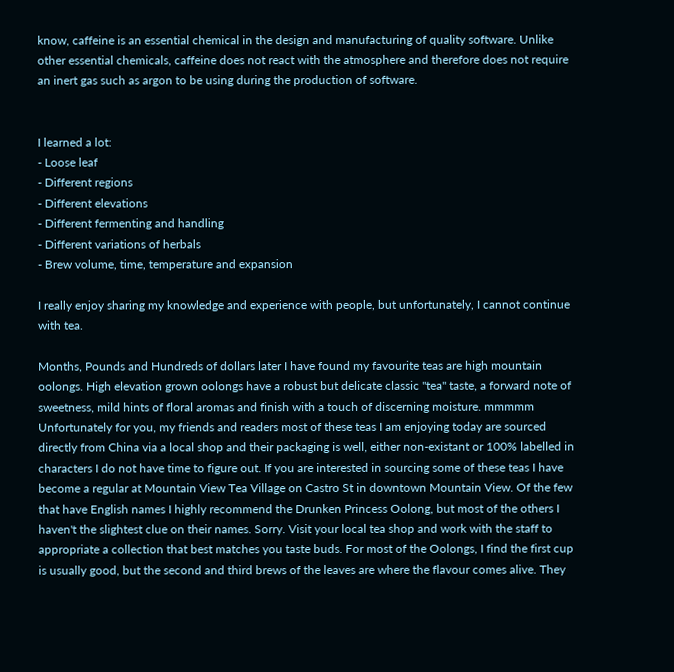know, caffeine is an essential chemical in the design and manufacturing of quality software. Unlike other essential chemicals, caffeine does not react with the atmosphere and therefore does not require an inert gas such as argon to be using during the production of software.


I learned a lot:
- Loose leaf
- Different regions
- Different elevations
- Different fermenting and handling
- Different variations of herbals
- Brew volume, time, temperature and expansion

I really enjoy sharing my knowledge and experience with people, but unfortunately, I cannot continue with tea.

Months, Pounds and Hundreds of dollars later I have found my favourite teas are high mountain oolongs. High elevation grown oolongs have a robust but delicate classic "tea" taste, a forward note of sweetness, mild hints of floral aromas and finish with a touch of discerning moisture. mmmmm Unfortunately for you, my friends and readers most of these teas I am enjoying today are sourced directly from China via a local shop and their packaging is well, either non-existant or 100% labelled in characters I do not have time to figure out. If you are interested in sourcing some of these teas I have become a regular at Mountain View Tea Village on Castro St in downtown Mountain View. Of the few that have English names I highly recommend the Drunken Princess Oolong, but most of the others I haven't the slightest clue on their names. Sorry. Visit your local tea shop and work with the staff to appropriate a collection that best matches you taste buds. For most of the Oolongs, I find the first cup is usually good, but the second and third brews of the leaves are where the flavour comes alive. They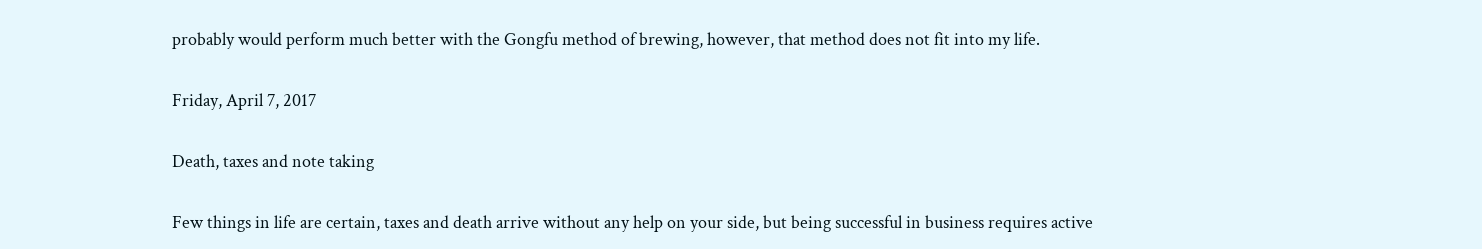probably would perform much better with the Gongfu method of brewing, however, that method does not fit into my life.

Friday, April 7, 2017

Death, taxes and note taking

Few things in life are certain, taxes and death arrive without any help on your side, but being successful in business requires active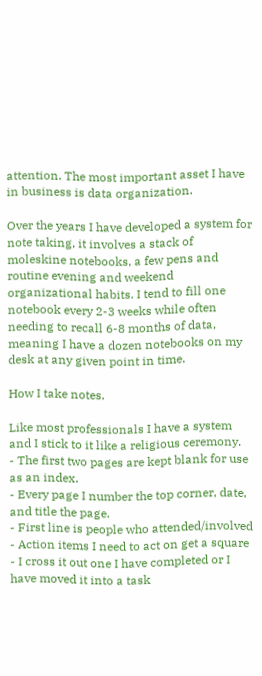attention. The most important asset I have in business is data organization.

Over the years I have developed a system for note taking, it involves a stack of moleskine notebooks, a few pens and routine evening and weekend organizational habits. I tend to fill one notebook every 2-3 weeks while often needing to recall 6-8 months of data, meaning I have a dozen notebooks on my desk at any given point in time.

How I take notes.

Like most professionals I have a system and I stick to it like a religious ceremony.
- The first two pages are kept blank for use as an index.
- Every page I number the top corner, date, and title the page.
- First line is people who attended/involved
- Action items I need to act on get a square - I cross it out one I have completed or I have moved it into a task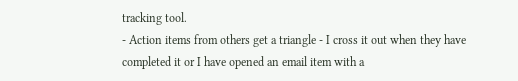tracking tool.
- Action items from others get a triangle - I cross it out when they have completed it or I have opened an email item with a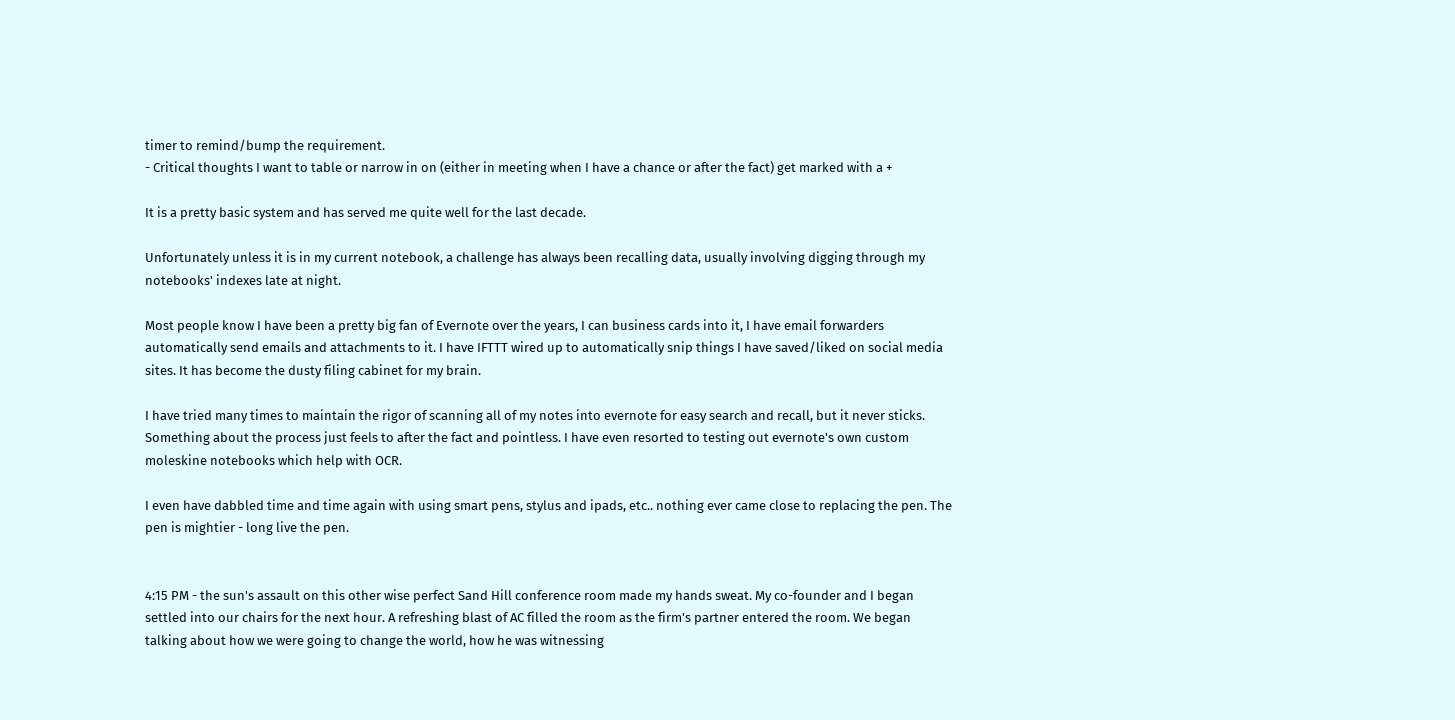timer to remind/bump the requirement.
- Critical thoughts I want to table or narrow in on (either in meeting when I have a chance or after the fact) get marked with a +

It is a pretty basic system and has served me quite well for the last decade.

Unfortunately unless it is in my current notebook, a challenge has always been recalling data, usually involving digging through my notebooks' indexes late at night.

Most people know I have been a pretty big fan of Evernote over the years, I can business cards into it, I have email forwarders automatically send emails and attachments to it. I have IFTTT wired up to automatically snip things I have saved/liked on social media sites. It has become the dusty filing cabinet for my brain.

I have tried many times to maintain the rigor of scanning all of my notes into evernote for easy search and recall, but it never sticks. Something about the process just feels to after the fact and pointless. I have even resorted to testing out evernote's own custom moleskine notebooks which help with OCR.

I even have dabbled time and time again with using smart pens, stylus and ipads, etc.. nothing ever came close to replacing the pen. The pen is mightier - long live the pen.


4:15 PM - the sun's assault on this other wise perfect Sand Hill conference room made my hands sweat. My co-founder and I began settled into our chairs for the next hour. A refreshing blast of AC filled the room as the firm's partner entered the room. We began talking about how we were going to change the world, how he was witnessing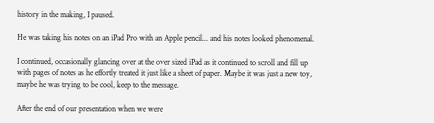history in the making, I paused.

He was taking his notes on an iPad Pro with an Apple pencil... and his notes looked phenomenal.

I continued, occasionally glancing over at the over sized iPad as it continued to scroll and fill up with pages of notes as he effortly treated it just like a sheet of paper. Maybe it was just a new toy, maybe he was trying to be cool, keep to the message.

After the end of our presentation when we were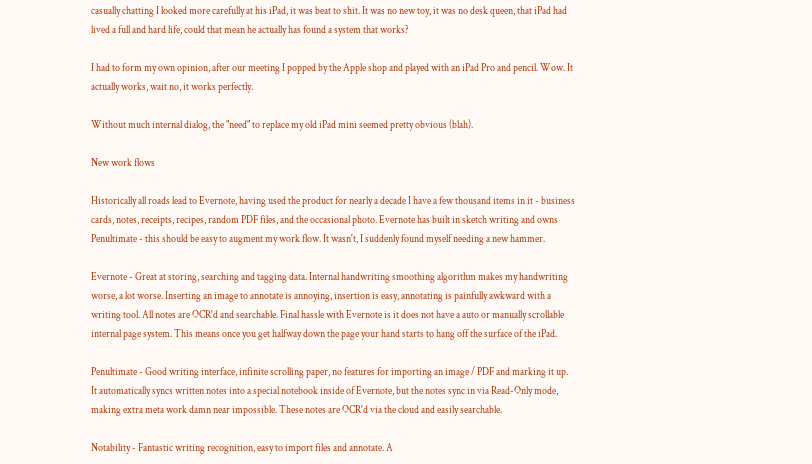casually chatting I looked more carefully at his iPad, it was beat to shit. It was no new toy, it was no desk queen, that iPad had lived a full and hard life, could that mean he actually has found a system that works?

I had to form my own opinion, after our meeting I popped by the Apple shop and played with an iPad Pro and pencil. Wow. It actually works, wait no, it works perfectly.

Without much internal dialog, the "need" to replace my old iPad mini seemed pretty obvious (blah).

New work flows

Historically all roads lead to Evernote, having used the product for nearly a decade I have a few thousand items in it - business cards, notes, receipts, recipes, random PDF files, and the occasional photo. Evernote has built in sketch writing and owns Penultimate - this should be easy to augment my work flow. It wasn't, I suddenly found myself needing a new hammer.

Evernote - Great at storing, searching and tagging data. Internal handwriting smoothing algorithm makes my handwriting worse, a lot worse. Inserting an image to annotate is annoying, insertion is easy, annotating is painfully awkward with a writing tool. All notes are OCR'd and searchable. Final hassle with Evernote is it does not have a auto or manually scrollable internal page system. This means once you get halfway down the page your hand starts to hang off the surface of the iPad.

Penultimate - Good writing interface, infinite scrolling paper, no features for importing an image / PDF and marking it up. It automatically syncs written notes into a special notebook inside of Evernote, but the notes sync in via Read-Only mode, making extra meta work damn near impossible. These notes are OCR'd via the cloud and easily searchable.

Notability - Fantastic writing recognition, easy to import files and annotate. A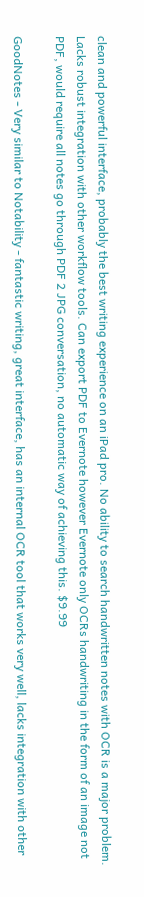clean and powerful interface, probably the best writing experience on an iPad pro. No ability to search handwritten notes with OCR is a major problem. Lacks robust integration with other workflow tools. Can export PDF to Evernote however Evernote only OCRs handwriting in the form of an image not PDF, would require all notes go through PDF 2 JPG conversation, no automatic way of achieving this. $9.99

GoodNotes - Very similar to Notability - fantastic writing, great interface, has an internal OCR tool that works very well, lacks integration with other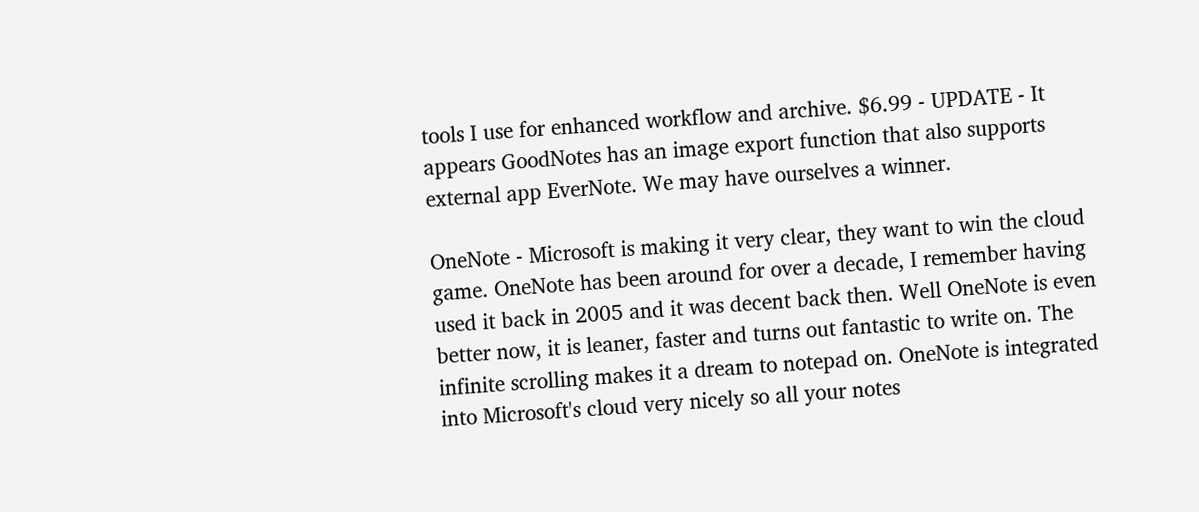tools I use for enhanced workflow and archive. $6.99 - UPDATE - It appears GoodNotes has an image export function that also supports external app EverNote. We may have ourselves a winner.

OneNote - Microsoft is making it very clear, they want to win the cloud game. OneNote has been around for over a decade, I remember having used it back in 2005 and it was decent back then. Well OneNote is even better now, it is leaner, faster and turns out fantastic to write on. The infinite scrolling makes it a dream to notepad on. OneNote is integrated into Microsoft's cloud very nicely so all your notes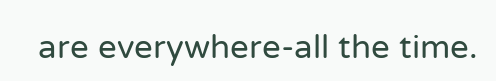are everywhere-all the time.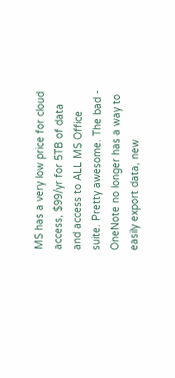MS has a very low price for cloud access, $99/yr for 5TB of data and access to ALL MS Office suite. Pretty awesome. The bad - OneNote no longer has a way to easily export data, new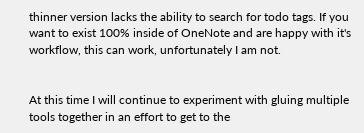thinner version lacks the ability to search for todo tags. If you want to exist 100% inside of OneNote and are happy with it's workflow, this can work, unfortunately I am not.


At this time I will continue to experiment with gluing multiple tools together in an effort to get to the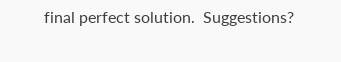final perfect solution.  Suggestions?